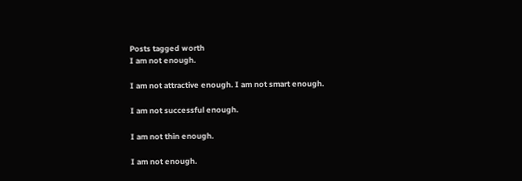Posts tagged worth
I am not enough.

I am not attractive enough. I am not smart enough.

I am not successful enough.

I am not thin enough.

I am not enough.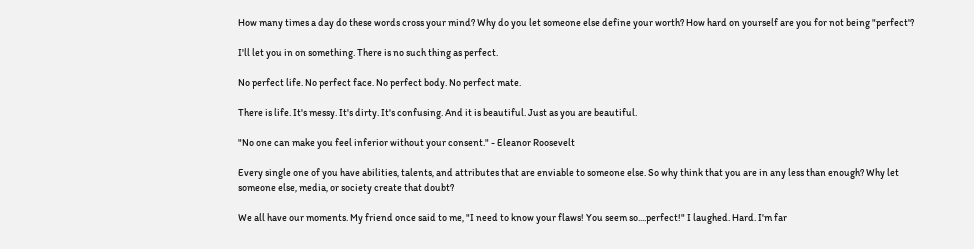How many times a day do these words cross your mind? Why do you let someone else define your worth? How hard on yourself are you for not being "perfect'?

I'll let you in on something. There is no such thing as perfect.

No perfect life. No perfect face. No perfect body. No perfect mate.

There is life. It's messy. It's dirty. It's confusing. And it is beautiful. Just as you are beautiful.

"No one can make you feel inferior without your consent." - Eleanor Roosevelt

Every single one of you have abilities, talents, and attributes that are enviable to someone else. So why think that you are in any less than enough? Why let someone else, media, or society create that doubt?

We all have our moments. My friend once said to me, "I need to know your flaws! You seem so....perfect!" I laughed. Hard. I'm far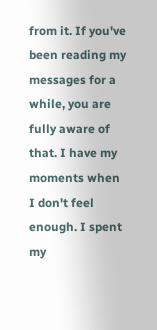from it. If you've been reading my messages for a while, you are fully aware of that. I have my moments when I don't feel enough. I spent my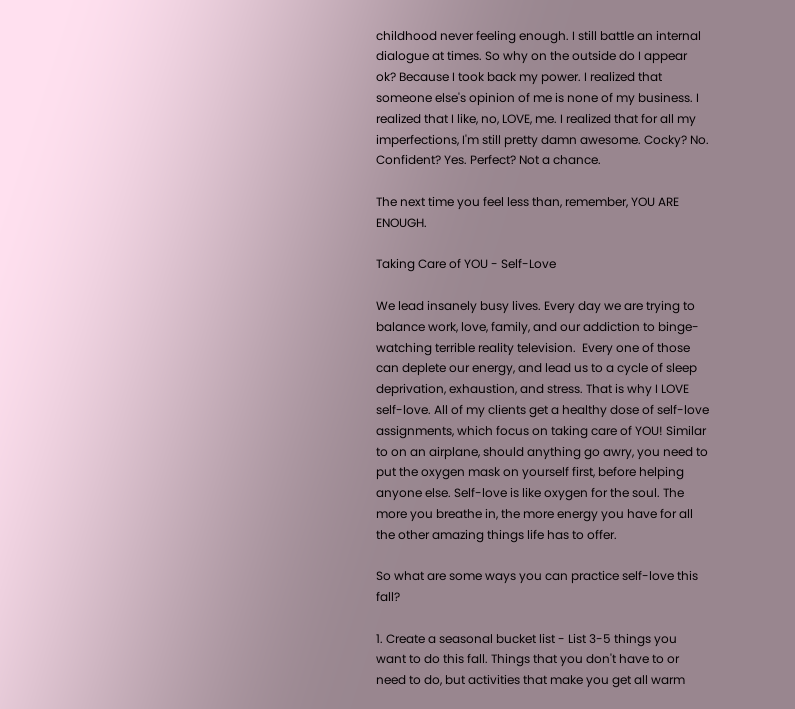childhood never feeling enough. I still battle an internal dialogue at times. So why on the outside do I appear ok? Because I took back my power. I realized that someone else's opinion of me is none of my business. I realized that I like, no, LOVE, me. I realized that for all my imperfections, I'm still pretty damn awesome. Cocky? No. Confident? Yes. Perfect? Not a chance.

The next time you feel less than, remember, YOU ARE ENOUGH.

Taking Care of YOU - Self-Love

We lead insanely busy lives. Every day we are trying to balance work, love, family, and our addiction to binge-watching terrible reality television.  Every one of those can deplete our energy, and lead us to a cycle of sleep deprivation, exhaustion, and stress. That is why I LOVE self-love. All of my clients get a healthy dose of self-love assignments, which focus on taking care of YOU! Similar to on an airplane, should anything go awry, you need to put the oxygen mask on yourself first, before helping anyone else. Self-love is like oxygen for the soul. The more you breathe in, the more energy you have for all the other amazing things life has to offer.

So what are some ways you can practice self-love this fall?

1. Create a seasonal bucket list - List 3-5 things you want to do this fall. Things that you don't have to or need to do, but activities that make you get all warm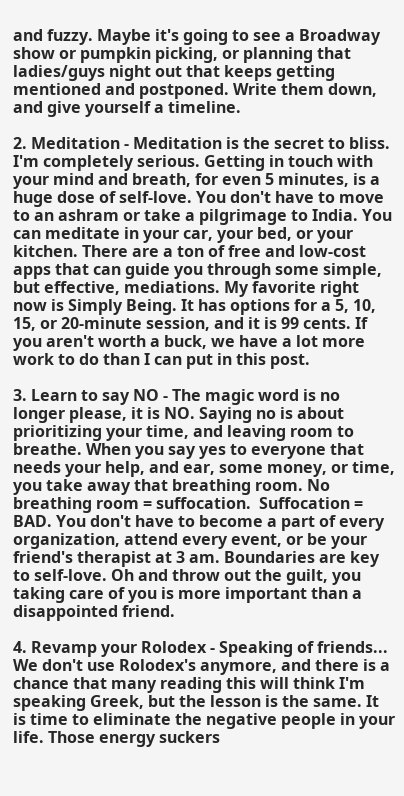and fuzzy. Maybe it's going to see a Broadway show or pumpkin picking, or planning that ladies/guys night out that keeps getting mentioned and postponed. Write them down, and give yourself a timeline.

2. Meditation - Meditation is the secret to bliss. I'm completely serious. Getting in touch with your mind and breath, for even 5 minutes, is a huge dose of self-love. You don't have to move to an ashram or take a pilgrimage to India. You can meditate in your car, your bed, or your kitchen. There are a ton of free and low-cost apps that can guide you through some simple, but effective, mediations. My favorite right now is Simply Being. It has options for a 5, 10, 15, or 20-minute session, and it is 99 cents. If you aren't worth a buck, we have a lot more work to do than I can put in this post.

3. Learn to say NO - The magic word is no longer please, it is NO. Saying no is about prioritizing your time, and leaving room to breathe. When you say yes to everyone that needs your help, and ear, some money, or time, you take away that breathing room. No breathing room = suffocation.  Suffocation = BAD. You don't have to become a part of every organization, attend every event, or be your friend's therapist at 3 am. Boundaries are key to self-love. Oh and throw out the guilt, you taking care of you is more important than a disappointed friend.

4. Revamp your Rolodex - Speaking of friends... We don't use Rolodex's anymore, and there is a chance that many reading this will think I'm speaking Greek, but the lesson is the same. It is time to eliminate the negative people in your life. Those energy suckers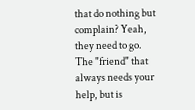that do nothing but complain? Yeah, they need to go.  The "friend" that always needs your help, but is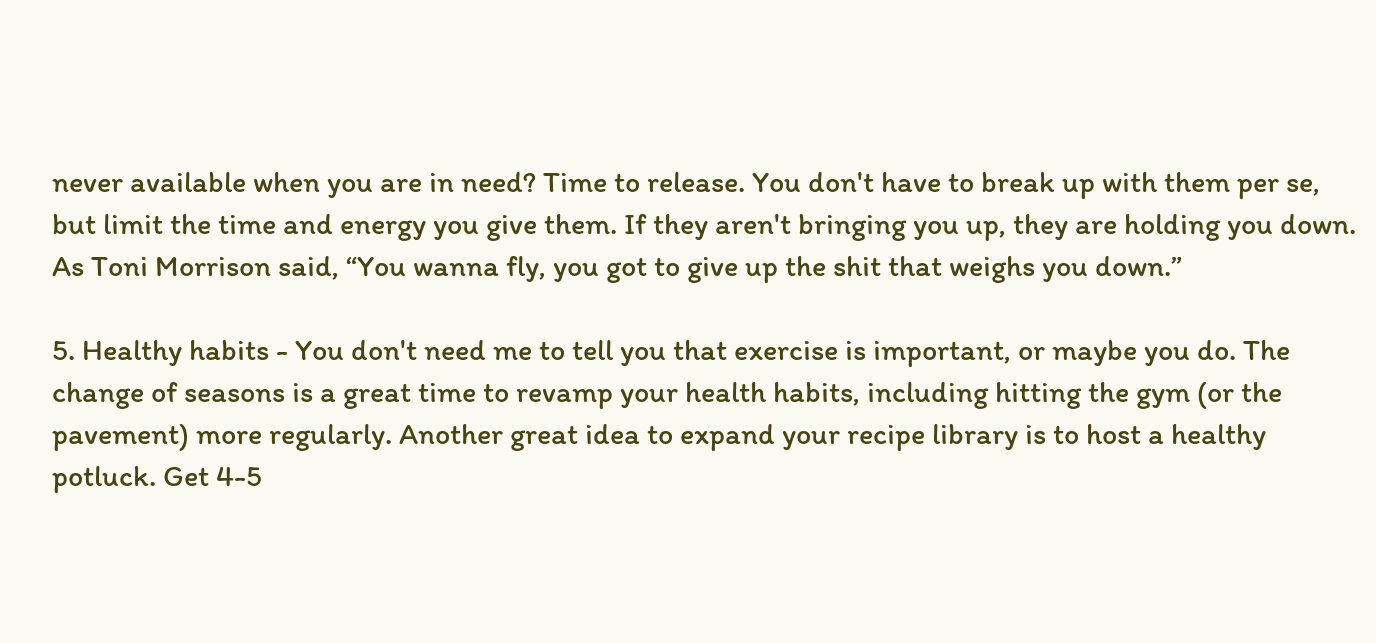never available when you are in need? Time to release. You don't have to break up with them per se, but limit the time and energy you give them. If they aren't bringing you up, they are holding you down. As Toni Morrison said, “You wanna fly, you got to give up the shit that weighs you down.”

5. Healthy habits - You don't need me to tell you that exercise is important, or maybe you do. The change of seasons is a great time to revamp your health habits, including hitting the gym (or the pavement) more regularly. Another great idea to expand your recipe library is to host a healthy potluck. Get 4-5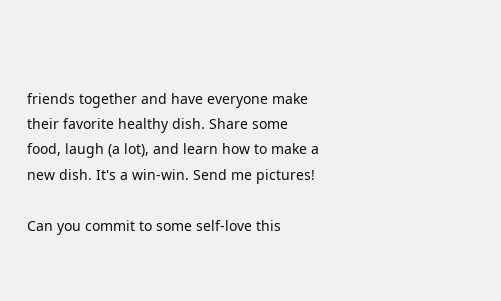friends together and have everyone make their favorite healthy dish. Share some food, laugh (a lot), and learn how to make a new dish. It's a win-win. Send me pictures!

Can you commit to some self-love this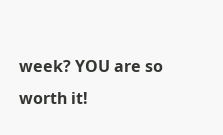week? YOU are so worth it!